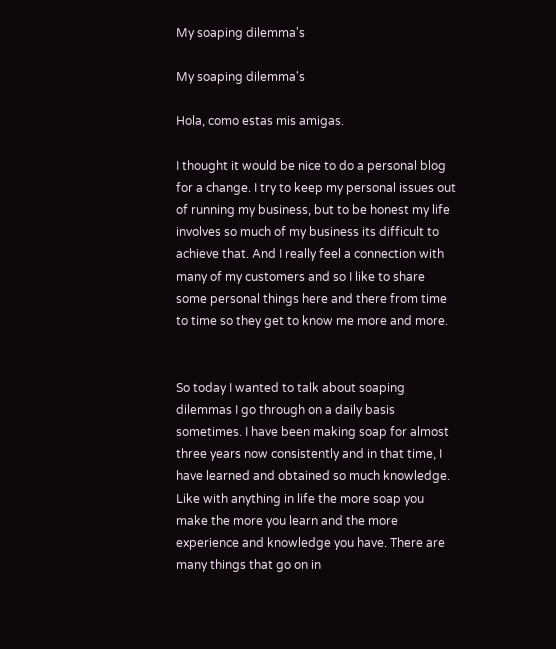My soaping dilemma's

My soaping dilemma's

Hola, como estas mis amigas.

I thought it would be nice to do a personal blog for a change. I try to keep my personal issues out of running my business, but to be honest my life involves so much of my business its difficult to achieve that. And I really feel a connection with many of my customers and so I like to share some personal things here and there from time to time so they get to know me more and more.


So today I wanted to talk about soaping dilemmas I go through on a daily basis sometimes. I have been making soap for almost three years now consistently and in that time, I have learned and obtained so much knowledge. Like with anything in life the more soap you make the more you learn and the more experience and knowledge you have. There are many things that go on in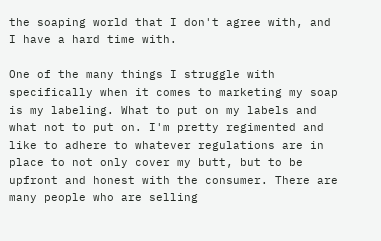the soaping world that I don't agree with, and I have a hard time with.

One of the many things I struggle with specifically when it comes to marketing my soap is my labeling. What to put on my labels and what not to put on. I'm pretty regimented and like to adhere to whatever regulations are in place to not only cover my butt, but to be upfront and honest with the consumer. There are many people who are selling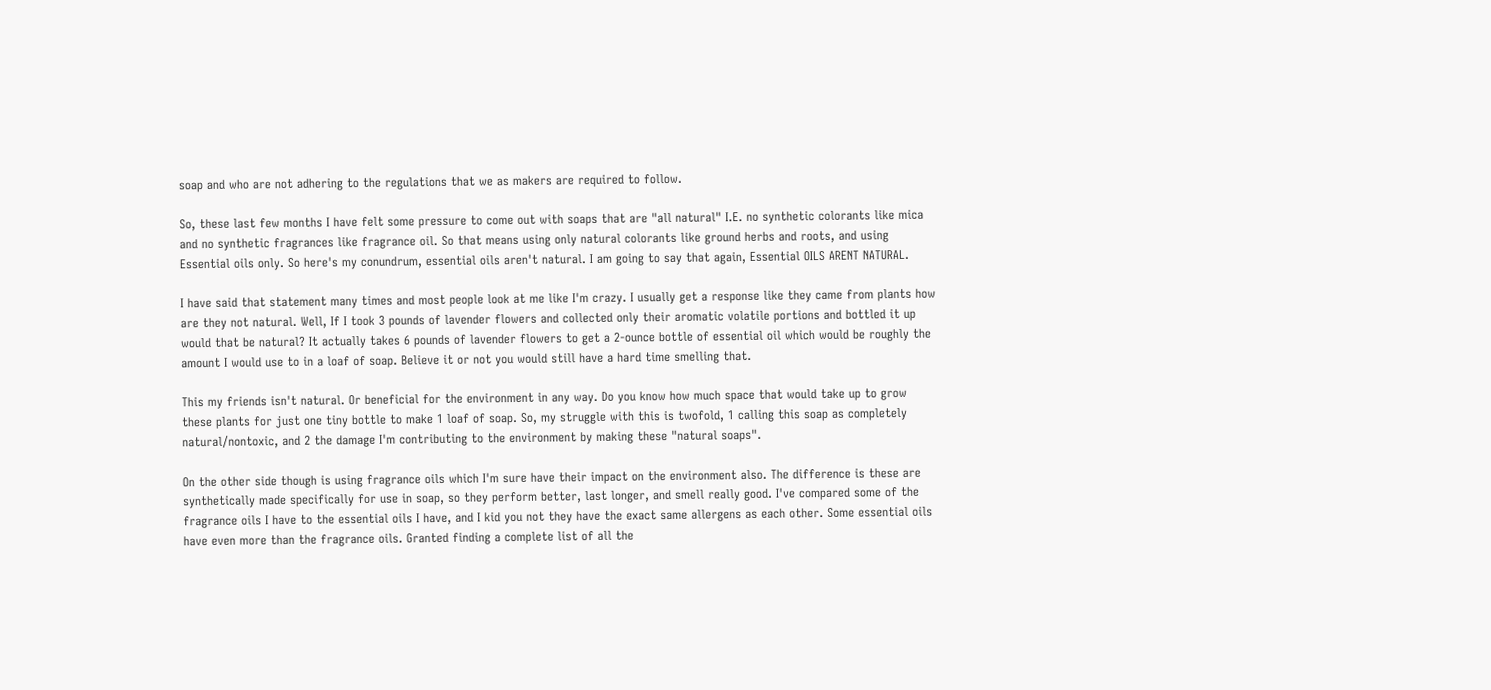soap and who are not adhering to the regulations that we as makers are required to follow.

So, these last few months I have felt some pressure to come out with soaps that are "all natural" I.E. no synthetic colorants like mica and no synthetic fragrances like fragrance oil. So that means using only natural colorants like ground herbs and roots, and using Essential oils only. So here's my conundrum, essential oils aren't natural. I am going to say that again, Essential OILS ARENT NATURAL.

I have said that statement many times and most people look at me like I'm crazy. I usually get a response like they came from plants how are they not natural. Well, If I took 3 pounds of lavender flowers and collected only their aromatic volatile portions and bottled it up would that be natural? It actually takes 6 pounds of lavender flowers to get a 2-ounce bottle of essential oil which would be roughly the amount I would use to in a loaf of soap. Believe it or not you would still have a hard time smelling that.

This my friends isn't natural. Or beneficial for the environment in any way. Do you know how much space that would take up to grow these plants for just one tiny bottle to make 1 loaf of soap. So, my struggle with this is twofold, 1 calling this soap as completely natural/nontoxic, and 2 the damage I'm contributing to the environment by making these "natural soaps".

On the other side though is using fragrance oils which I'm sure have their impact on the environment also. The difference is these are synthetically made specifically for use in soap, so they perform better, last longer, and smell really good. I've compared some of the fragrance oils I have to the essential oils I have, and I kid you not they have the exact same allergens as each other. Some essential oils have even more than the fragrance oils. Granted finding a complete list of all the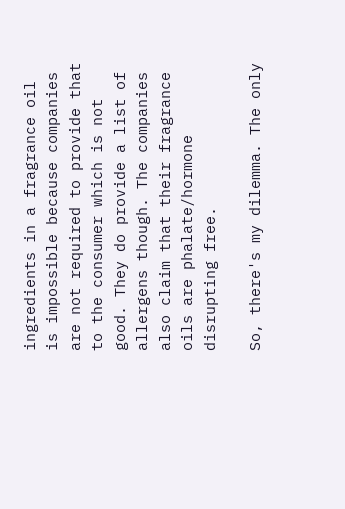ingredients in a fragrance oil is impossible because companies are not required to provide that to the consumer which is not good. They do provide a list of allergens though. The companies also claim that their fragrance oils are phalate/hormone disrupting free.

So, there's my dilemma. The only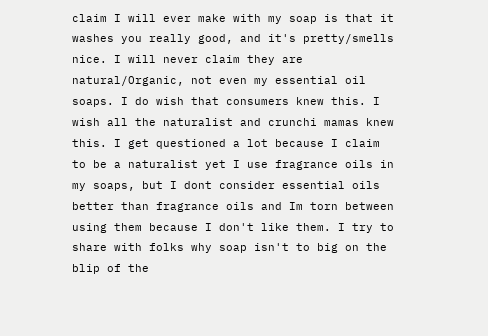claim I will ever make with my soap is that it washes you really good, and it's pretty/smells nice. I will never claim they are natural/Organic, not even my essential oil soaps. I do wish that consumers knew this. I wish all the naturalist and crunchi mamas knew this. I get questioned a lot because I claim to be a naturalist yet I use fragrance oils in my soaps, but I dont consider essential oils better than fragrance oils and Im torn between using them because I don't like them. I try to share with folks why soap isn't to big on the blip of the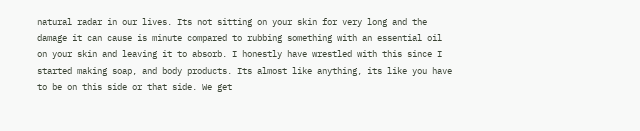natural radar in our lives. Its not sitting on your skin for very long and the damage it can cause is minute compared to rubbing something with an essential oil on your skin and leaving it to absorb. I honestly have wrestled with this since I started making soap, and body products. Its almost like anything, its like you have to be on this side or that side. We get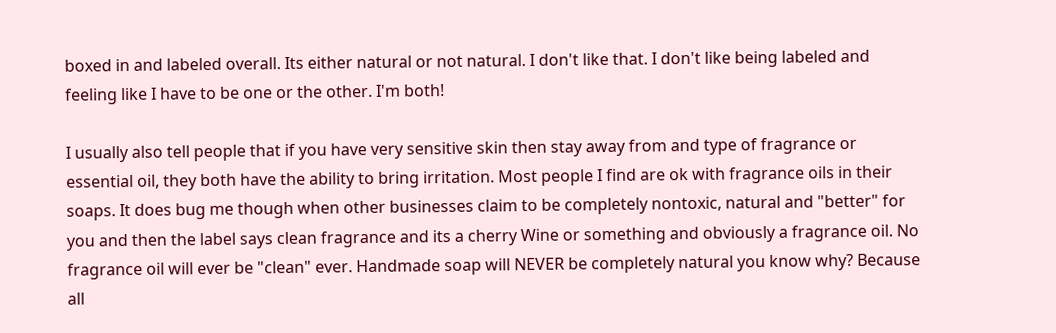boxed in and labeled overall. Its either natural or not natural. I don't like that. I don't like being labeled and feeling like I have to be one or the other. I'm both!

I usually also tell people that if you have very sensitive skin then stay away from and type of fragrance or essential oil, they both have the ability to bring irritation. Most people I find are ok with fragrance oils in their soaps. It does bug me though when other businesses claim to be completely nontoxic, natural and "better" for you and then the label says clean fragrance and its a cherry Wine or something and obviously a fragrance oil. No fragrance oil will ever be "clean" ever. Handmade soap will NEVER be completely natural you know why? Because all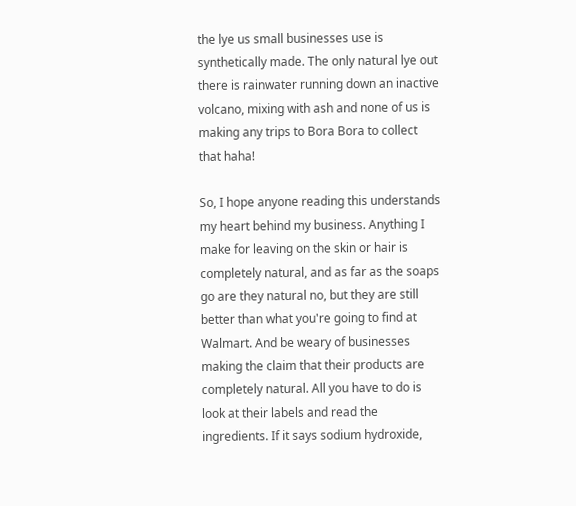the lye us small businesses use is synthetically made. The only natural lye out there is rainwater running down an inactive volcano, mixing with ash and none of us is making any trips to Bora Bora to collect that haha!

So, I hope anyone reading this understands my heart behind my business. Anything I make for leaving on the skin or hair is completely natural, and as far as the soaps go are they natural no, but they are still better than what you're going to find at Walmart. And be weary of businesses making the claim that their products are completely natural. All you have to do is look at their labels and read the ingredients. If it says sodium hydroxide,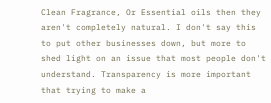Clean Fragrance, Or Essential oils then they aren't completely natural. I don't say this to put other businesses down, but more to shed light on an issue that most people don't understand. Transparency is more important that trying to make a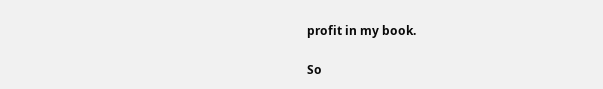profit in my book.

So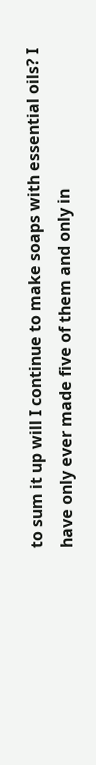to sum it up will I continue to make soaps with essential oils? I have only ever made five of them and only in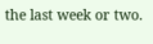the last week or two.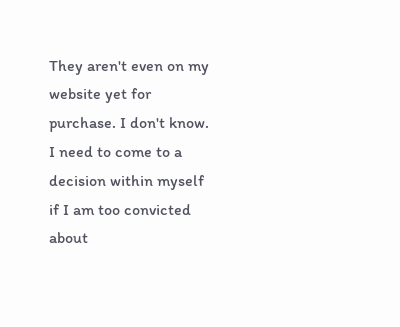They aren't even on my website yet for purchase. I don't know. I need to come to a decision within myself if I am too convicted about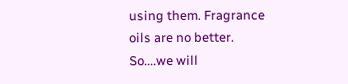using them. Fragrance oils are no better. So....we will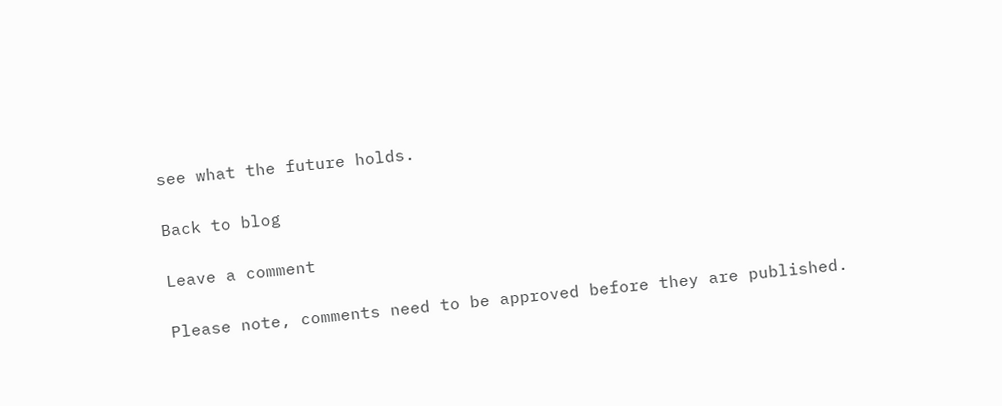see what the future holds.

Back to blog

Leave a comment

Please note, comments need to be approved before they are published.